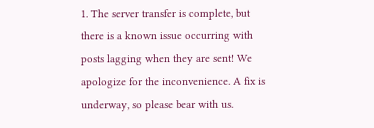1. The server transfer is complete, but there is a known issue occurring with posts lagging when they are sent! We apologize for the inconvenience. A fix is underway, so please bear with us.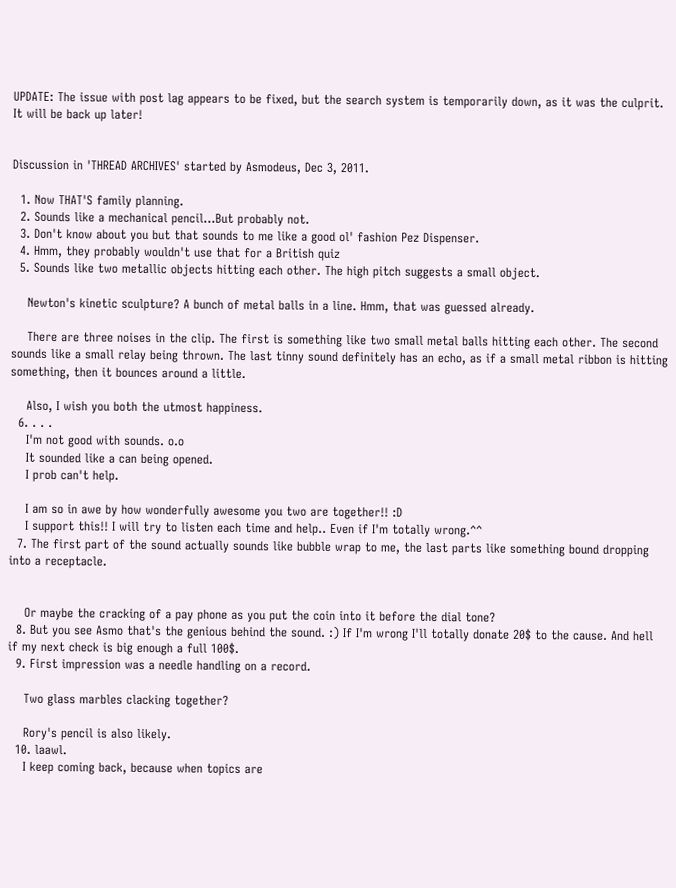UPDATE: The issue with post lag appears to be fixed, but the search system is temporarily down, as it was the culprit. It will be back up later!


Discussion in 'THREAD ARCHIVES' started by Asmodeus, Dec 3, 2011.

  1. Now THAT'S family planning.
  2. Sounds like a mechanical pencil...But probably not.
  3. Don't know about you but that sounds to me like a good ol' fashion Pez Dispenser.
  4. Hmm, they probably wouldn't use that for a British quiz
  5. Sounds like two metallic objects hitting each other. The high pitch suggests a small object.

    Newton's kinetic sculpture? A bunch of metal balls in a line. Hmm, that was guessed already.

    There are three noises in the clip. The first is something like two small metal balls hitting each other. The second sounds like a small relay being thrown. The last tinny sound definitely has an echo, as if a small metal ribbon is hitting something, then it bounces around a little.

    Also, I wish you both the utmost happiness.
  6. . . .
    I'm not good with sounds. o.o
    It sounded like a can being opened.
    I prob can't help.

    I am so in awe by how wonderfully awesome you two are together!! :D
    I support this!! I will try to listen each time and help.. Even if I'm totally wrong.^^
  7. The first part of the sound actually sounds like bubble wrap to me, the last parts like something bound dropping into a receptacle.


    Or maybe the cracking of a pay phone as you put the coin into it before the dial tone?
  8. But you see Asmo that's the genious behind the sound. :) If I'm wrong I'll totally donate 20$ to the cause. And hell if my next check is big enough a full 100$.
  9. First impression was a needle handling on a record.

    Two glass marbles clacking together?

    Rory's pencil is also likely.
  10. laawl.
    I keep coming back, because when topics are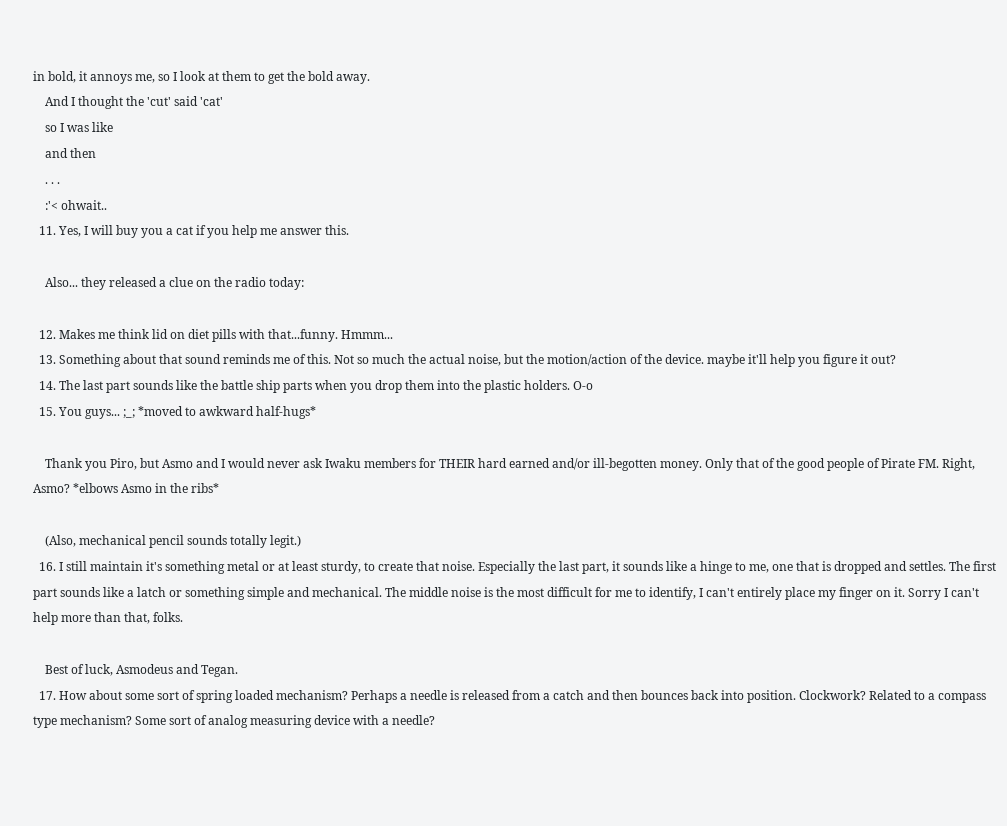in bold, it annoys me, so I look at them to get the bold away.
    And I thought the 'cut' said 'cat'
    so I was like
    and then
    . . .
    :'< ohwait..
  11. Yes, I will buy you a cat if you help me answer this.

    Also... they released a clue on the radio today:

  12. Makes me think lid on diet pills with that...funny. Hmmm...
  13. Something about that sound reminds me of this. Not so much the actual noise, but the motion/action of the device. maybe it'll help you figure it out?
  14. The last part sounds like the battle ship parts when you drop them into the plastic holders. O-o
  15. You guys... ;_; *moved to awkward half-hugs*

    Thank you Piro, but Asmo and I would never ask Iwaku members for THEIR hard earned and/or ill-begotten money. Only that of the good people of Pirate FM. Right, Asmo? *elbows Asmo in the ribs*

    (Also, mechanical pencil sounds totally legit.)
  16. I still maintain it's something metal or at least sturdy, to create that noise. Especially the last part, it sounds like a hinge to me, one that is dropped and settles. The first part sounds like a latch or something simple and mechanical. The middle noise is the most difficult for me to identify, I can't entirely place my finger on it. Sorry I can't help more than that, folks.

    Best of luck, Asmodeus and Tegan.
  17. How about some sort of spring loaded mechanism? Perhaps a needle is released from a catch and then bounces back into position. Clockwork? Related to a compass type mechanism? Some sort of analog measuring device with a needle?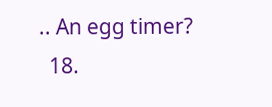.. An egg timer?
  18.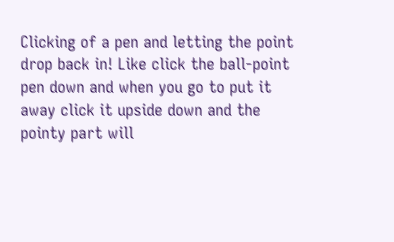Clicking of a pen and letting the point drop back in! Like click the ball-point pen down and when you go to put it away click it upside down and the pointy part will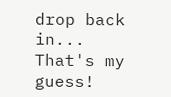drop back in... That's my guess!